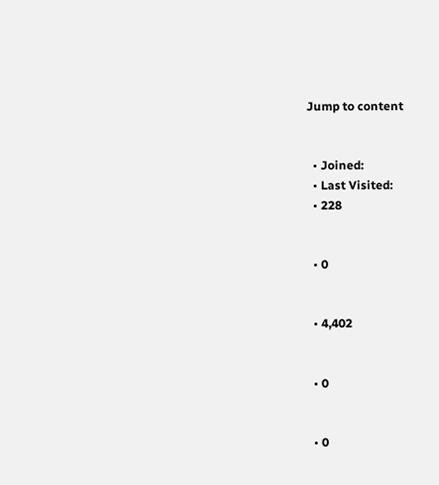Jump to content


  • Joined:
  • Last Visited:
  • 228


  • 0


  • 4,402


  • 0


  • 0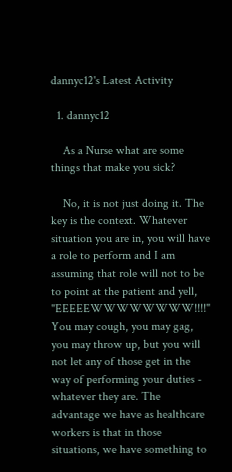dannyc12's Latest Activity

  1. dannyc12

    As a Nurse what are some things that make you sick?

    No, it is not just doing it. The key is the context. Whatever situation you are in, you will have a role to perform and I am assuming that role will not to be to point at the patient and yell, "EEEEEWWWWWWWW!!!!" You may cough, you may gag, you may throw up, but you will not let any of those get in the way of performing your duties - whatever they are. The advantage we have as healthcare workers is that in those situations, we have something to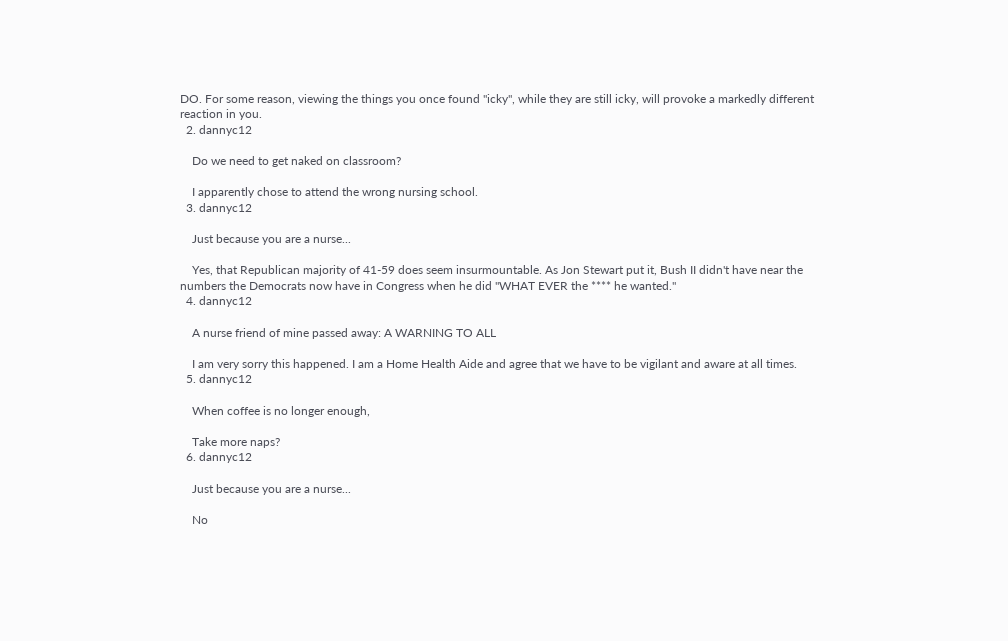DO. For some reason, viewing the things you once found "icky", while they are still icky, will provoke a markedly different reaction in you.
  2. dannyc12

    Do we need to get naked on classroom?

    I apparently chose to attend the wrong nursing school.
  3. dannyc12

    Just because you are a nurse...

    Yes, that Republican majority of 41-59 does seem insurmountable. As Jon Stewart put it, Bush II didn't have near the numbers the Democrats now have in Congress when he did "WHAT EVER the **** he wanted."
  4. dannyc12

    A nurse friend of mine passed away: A WARNING TO ALL

    I am very sorry this happened. I am a Home Health Aide and agree that we have to be vigilant and aware at all times.
  5. dannyc12

    When coffee is no longer enough,

    Take more naps?
  6. dannyc12

    Just because you are a nurse...

    No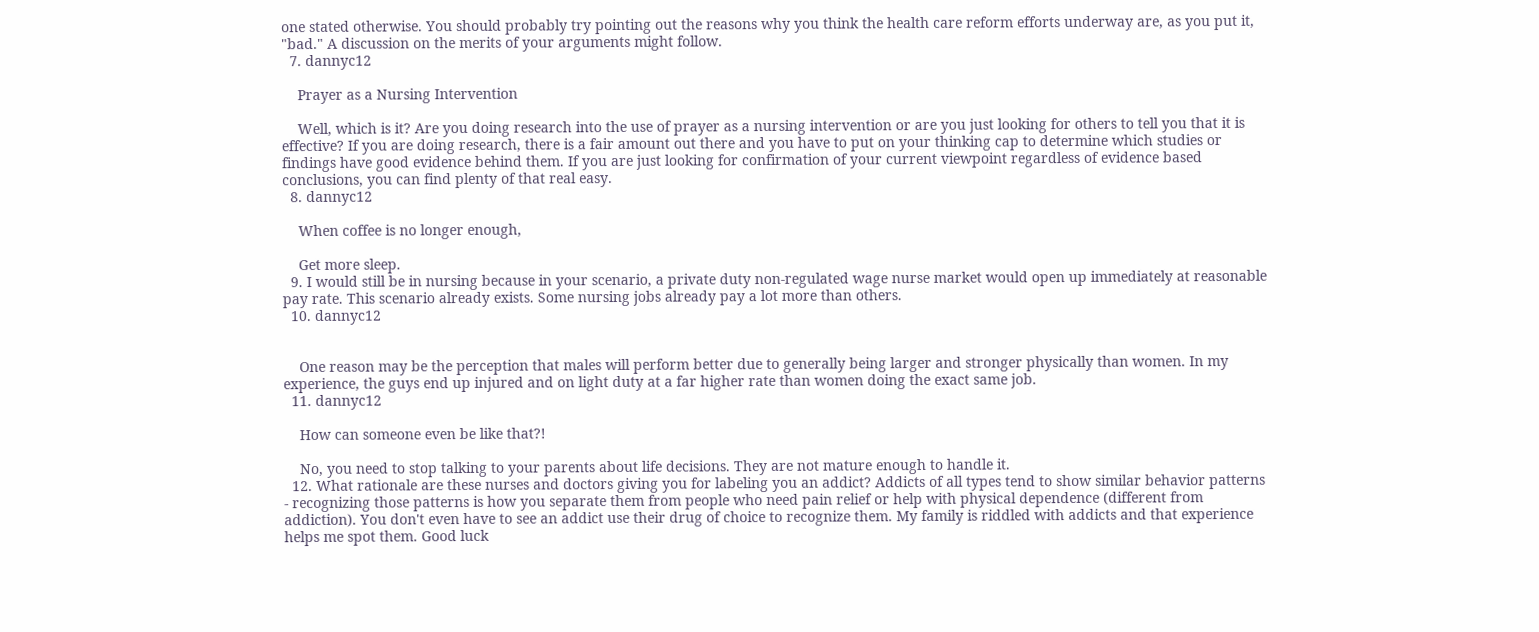one stated otherwise. You should probably try pointing out the reasons why you think the health care reform efforts underway are, as you put it, "bad." A discussion on the merits of your arguments might follow.
  7. dannyc12

    Prayer as a Nursing Intervention

    Well, which is it? Are you doing research into the use of prayer as a nursing intervention or are you just looking for others to tell you that it is effective? If you are doing research, there is a fair amount out there and you have to put on your thinking cap to determine which studies or findings have good evidence behind them. If you are just looking for confirmation of your current viewpoint regardless of evidence based conclusions, you can find plenty of that real easy.
  8. dannyc12

    When coffee is no longer enough,

    Get more sleep.
  9. I would still be in nursing because in your scenario, a private duty non-regulated wage nurse market would open up immediately at reasonable pay rate. This scenario already exists. Some nursing jobs already pay a lot more than others.
  10. dannyc12


    One reason may be the perception that males will perform better due to generally being larger and stronger physically than women. In my experience, the guys end up injured and on light duty at a far higher rate than women doing the exact same job.
  11. dannyc12

    How can someone even be like that?!

    No, you need to stop talking to your parents about life decisions. They are not mature enough to handle it.
  12. What rationale are these nurses and doctors giving you for labeling you an addict? Addicts of all types tend to show similar behavior patterns - recognizing those patterns is how you separate them from people who need pain relief or help with physical dependence (different from addiction). You don't even have to see an addict use their drug of choice to recognize them. My family is riddled with addicts and that experience helps me spot them. Good luck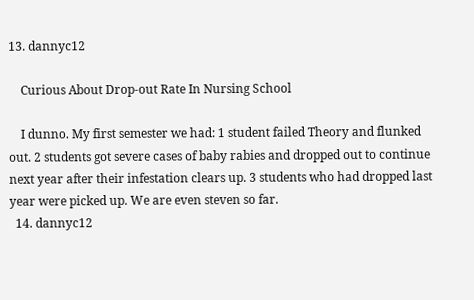13. dannyc12

    Curious About Drop-out Rate In Nursing School

    I dunno. My first semester we had: 1 student failed Theory and flunked out. 2 students got severe cases of baby rabies and dropped out to continue next year after their infestation clears up. 3 students who had dropped last year were picked up. We are even steven so far.
  14. dannyc12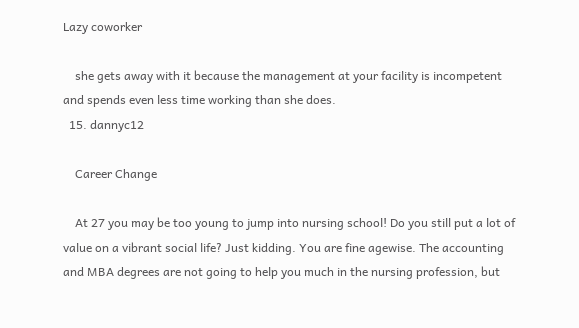Lazy coworker

    she gets away with it because the management at your facility is incompetent and spends even less time working than she does.
  15. dannyc12

    Career Change

    At 27 you may be too young to jump into nursing school! Do you still put a lot of value on a vibrant social life? Just kidding. You are fine agewise. The accounting and MBA degrees are not going to help you much in the nursing profession, but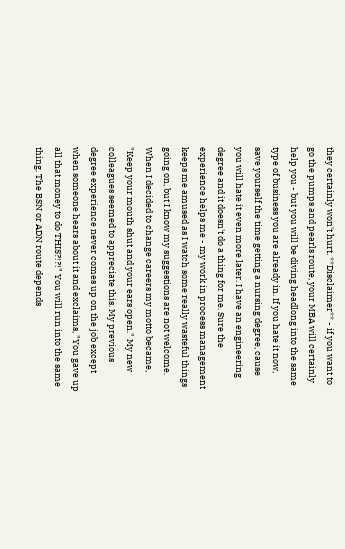they certainly won't hurt. **Disclaimer** - if you want to go the pumps and pearls route, your MBA will certainly help you - but you will be diving headlong into the same type of business you are already in. If you hate it now, save yourself the time getting a nursing degree, cause you will hate it even more later. I have an engineering degree and it doesn't do a thing for me. Sure the experience helps me - my work in process management keeps me amused as I watch some really wasteful things going on, but I know my suggestions are not welcome. When I decided to change careers my motto became, "Keep your mouth shut and your ears open." My new colleagues seemed to appreciate this. My previous degree experience never comes up on the job except when someone hears about it and exclaims, "You gave up all that money to do THIS?!?!" You will run into the same thing. The BSN or ADN route depends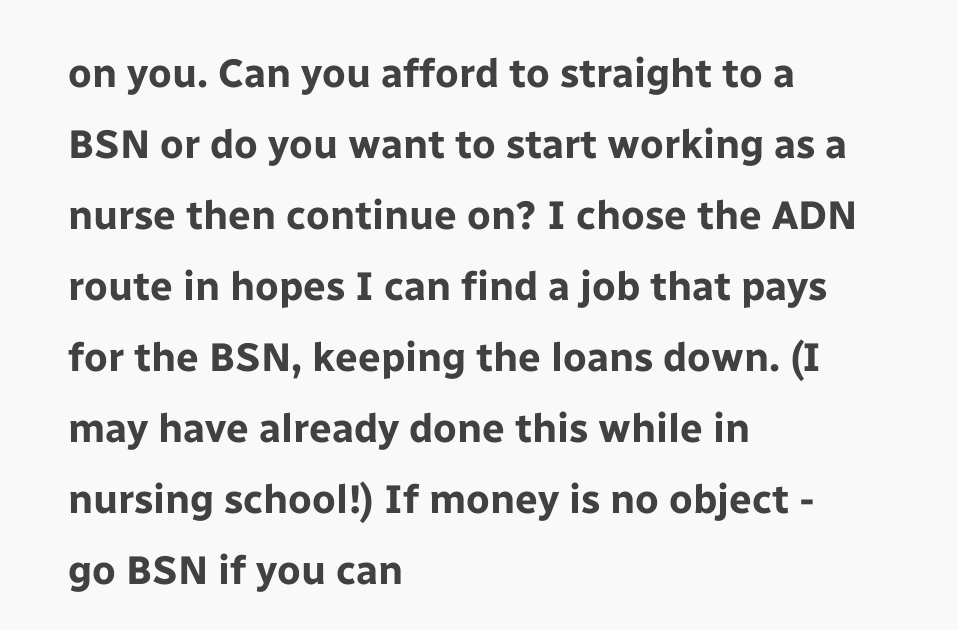on you. Can you afford to straight to a BSN or do you want to start working as a nurse then continue on? I chose the ADN route in hopes I can find a job that pays for the BSN, keeping the loans down. (I may have already done this while in nursing school!) If money is no object - go BSN if you can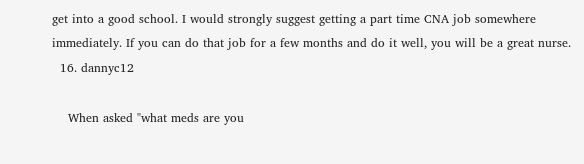get into a good school. I would strongly suggest getting a part time CNA job somewhere immediately. If you can do that job for a few months and do it well, you will be a great nurse.
  16. dannyc12

    When asked "what meds are you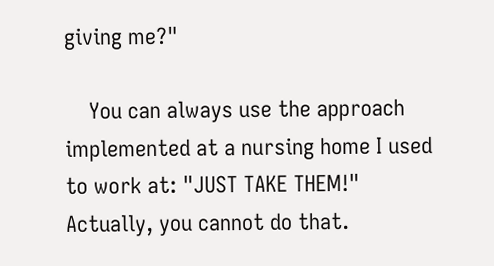giving me?"

    You can always use the approach implemented at a nursing home I used to work at: "JUST TAKE THEM!" Actually, you cannot do that.